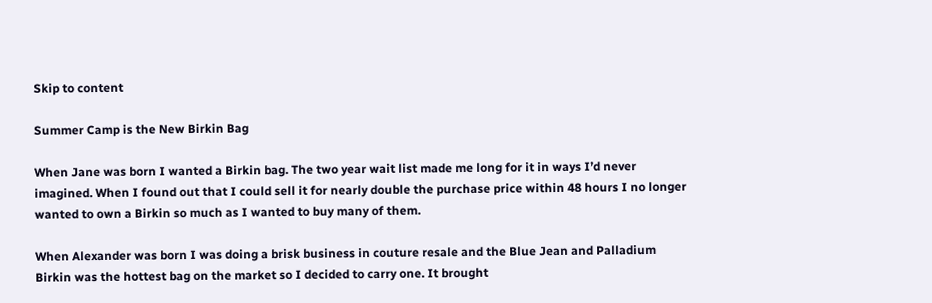Skip to content

Summer Camp is the New Birkin Bag

When Jane was born I wanted a Birkin bag. The two year wait list made me long for it in ways I’d never imagined. When I found out that I could sell it for nearly double the purchase price within 48 hours I no longer wanted to own a Birkin so much as I wanted to buy many of them.

When Alexander was born I was doing a brisk business in couture resale and the Blue Jean and Palladium Birkin was the hottest bag on the market so I decided to carry one. It brought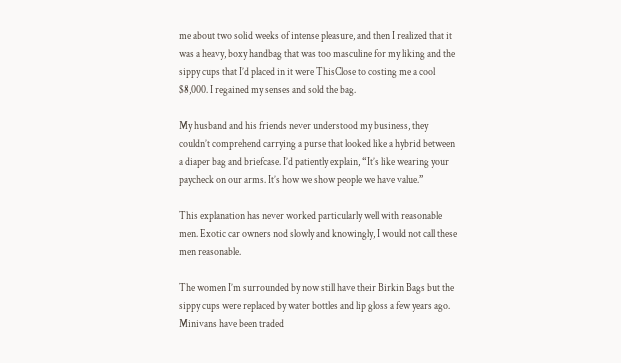me about two solid weeks of intense pleasure, and then I realized that it was a heavy, boxy handbag that was too masculine for my liking and the sippy cups that I’d placed in it were ThisClose to costing me a cool $8,000. I regained my senses and sold the bag.

My husband and his friends never understood my business, they couldn’t comprehend carrying a purse that looked like a hybrid between a diaper bag and briefcase. I’d patiently explain, “It’s like wearing your paycheck on our arms. It’s how we show people we have value.”

This explanation has never worked particularly well with reasonable men. Exotic car owners nod slowly and knowingly, I would not call these men reasonable.

The women I’m surrounded by now still have their Birkin Bags but the sippy cups were replaced by water bottles and lip gloss a few years ago. Minivans have been traded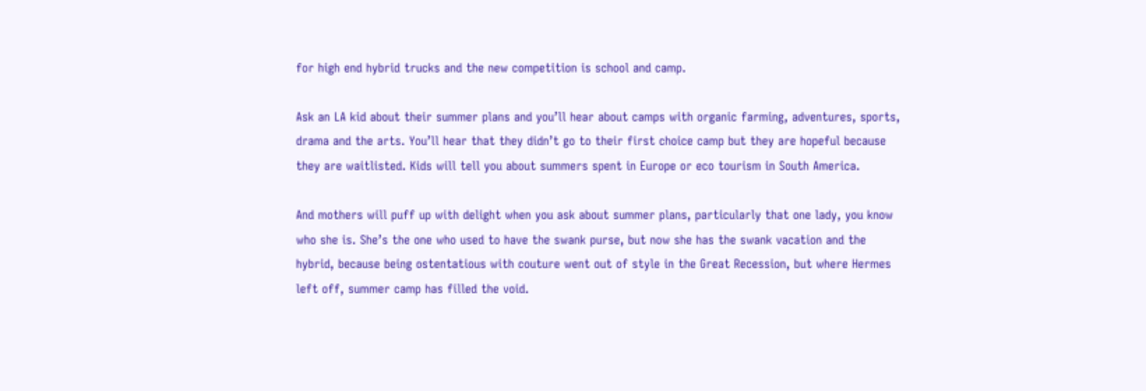for high end hybrid trucks and the new competition is school and camp.

Ask an LA kid about their summer plans and you’ll hear about camps with organic farming, adventures, sports, drama and the arts. You’ll hear that they didn’t go to their first choice camp but they are hopeful because they are waitlisted. Kids will tell you about summers spent in Europe or eco tourism in South America.

And mothers will puff up with delight when you ask about summer plans, particularly that one lady, you know who she is. She’s the one who used to have the swank purse, but now she has the swank vacation and the hybrid, because being ostentatious with couture went out of style in the Great Recession, but where Hermes left off, summer camp has filled the void.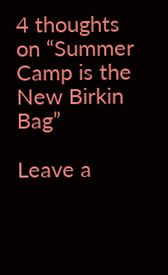4 thoughts on “Summer Camp is the New Birkin Bag”

Leave a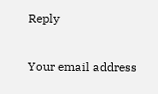Reply

Your email address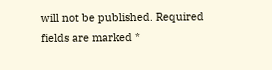will not be published. Required fields are marked *